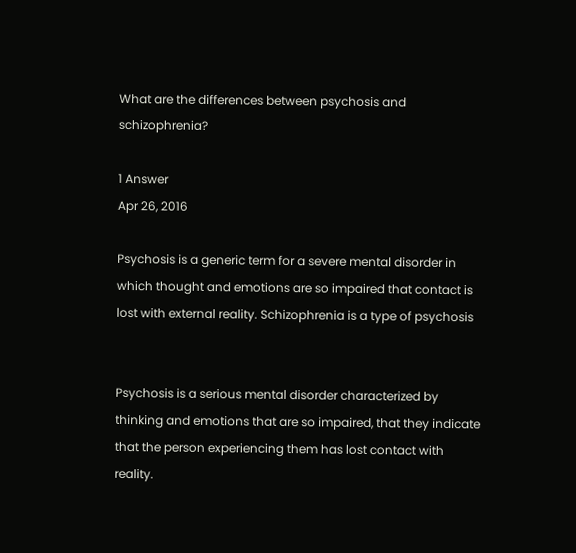What are the differences between psychosis and schizophrenia?

1 Answer
Apr 26, 2016

Psychosis is a generic term for a severe mental disorder in which thought and emotions are so impaired that contact is lost with external reality. Schizophrenia is a type of psychosis


Psychosis is a serious mental disorder characterized by thinking and emotions that are so impaired, that they indicate that the person experiencing them has lost contact with reality.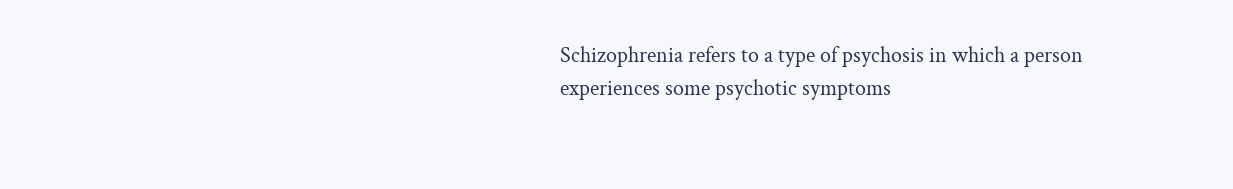Schizophrenia refers to a type of psychosis in which a person experiences some psychotic symptoms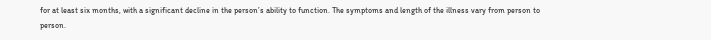for at least six months, with a significant decline in the person’s ability to function. The symptoms and length of the illness vary from person to person.